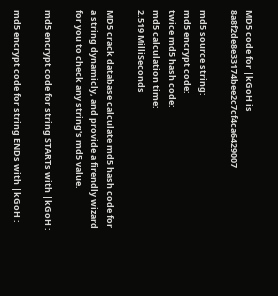MD5 code for |kGoH is 8a8f2de8e33174bee2c7cf4ca6429007

md5 source string:
md5 encrypt code:
twice md5 hash code:
md5 calculation time:
2.519 MilliSeconds

MD5 crack database calculate md5 hash code for a string dynamicly, and provide a firendly wizard for you to check any string's md5 value.

md5 encrypt code for string STARTs with |kGoH :

md5 encrypt code for string ENDs with |kGoH :